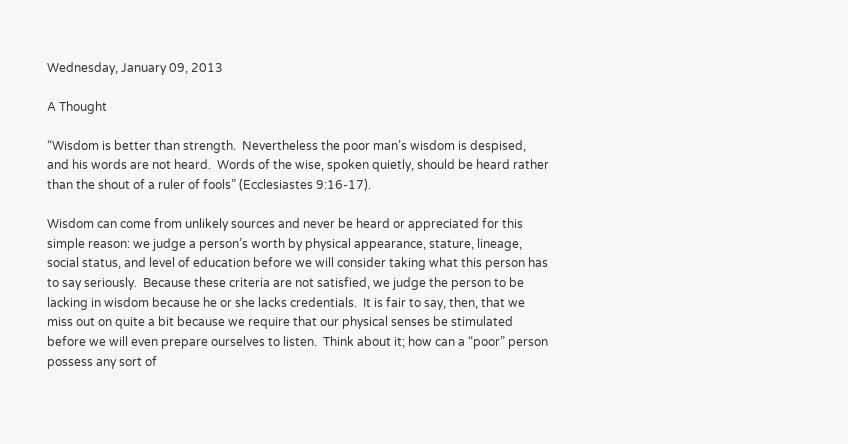Wednesday, January 09, 2013

A Thought

“Wisdom is better than strength.  Nevertheless the poor man’s wisdom is despised, and his words are not heard.  Words of the wise, spoken quietly, should be heard rather than the shout of a ruler of fools” (Ecclesiastes 9:16-17).

Wisdom can come from unlikely sources and never be heard or appreciated for this simple reason: we judge a person’s worth by physical appearance, stature, lineage, social status, and level of education before we will consider taking what this person has to say seriously.  Because these criteria are not satisfied, we judge the person to be lacking in wisdom because he or she lacks credentials.  It is fair to say, then, that we miss out on quite a bit because we require that our physical senses be stimulated before we will even prepare ourselves to listen.  Think about it; how can a “poor” person possess any sort of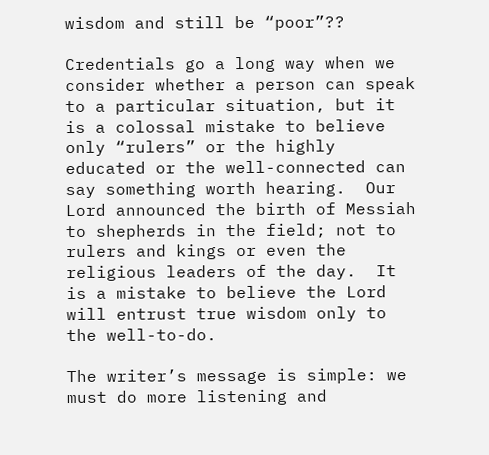wisdom and still be “poor”??

Credentials go a long way when we consider whether a person can speak to a particular situation, but it is a colossal mistake to believe only “rulers” or the highly educated or the well-connected can say something worth hearing.  Our Lord announced the birth of Messiah to shepherds in the field; not to rulers and kings or even the religious leaders of the day.  It is a mistake to believe the Lord will entrust true wisdom only to the well-to-do.

The writer’s message is simple: we must do more listening and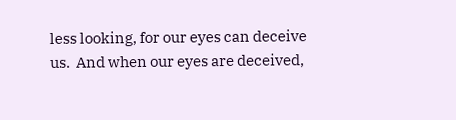less looking, for our eyes can deceive us.  And when our eyes are deceived,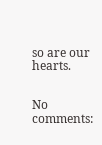so are our hearts.


No comments: